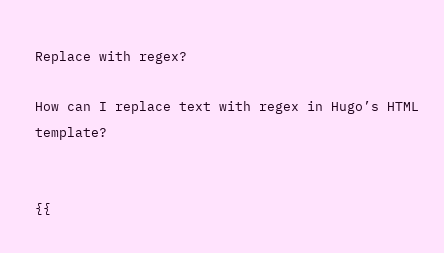Replace with regex?

How can I replace text with regex in Hugo’s HTML template?


{{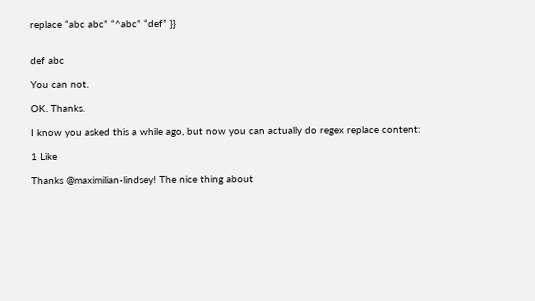replace “abc abc” “^abc” “def” }}


def abc

You can not.

OK. Thanks.

I know you asked this a while ago, but now you can actually do regex replace content:

1 Like

Thanks @maximilian-lindsey! The nice thing about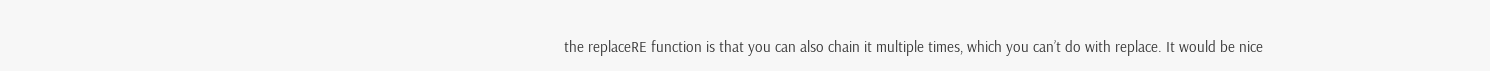the replaceRE function is that you can also chain it multiple times, which you can’t do with replace. It would be nice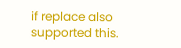if replace also supported this.